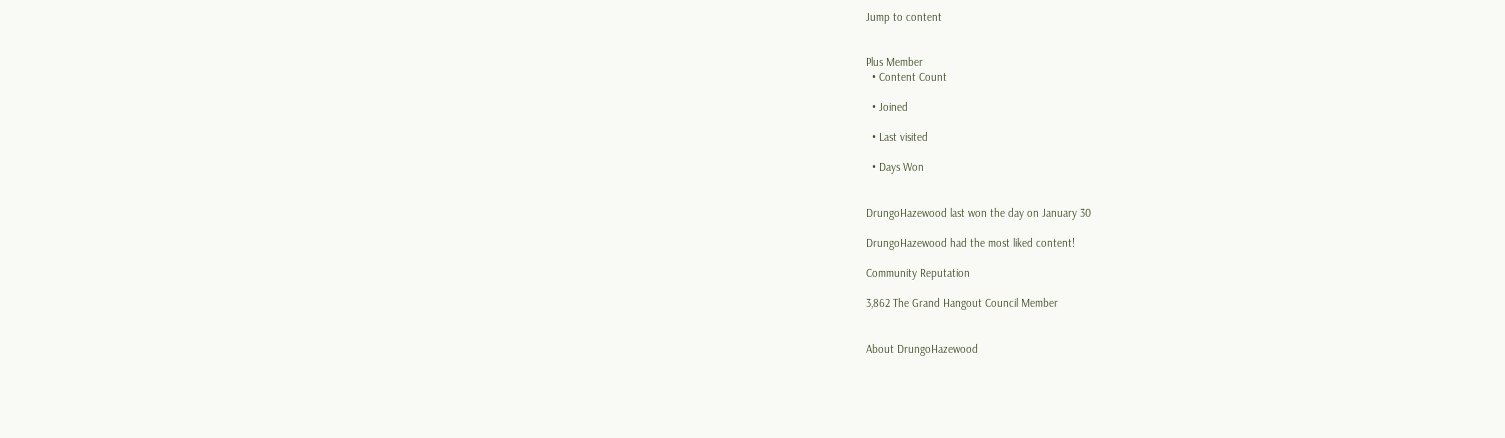Jump to content


Plus Member
  • Content Count

  • Joined

  • Last visited

  • Days Won


DrungoHazewood last won the day on January 30

DrungoHazewood had the most liked content!

Community Reputation

3,862 The Grand Hangout Council Member


About DrungoHazewood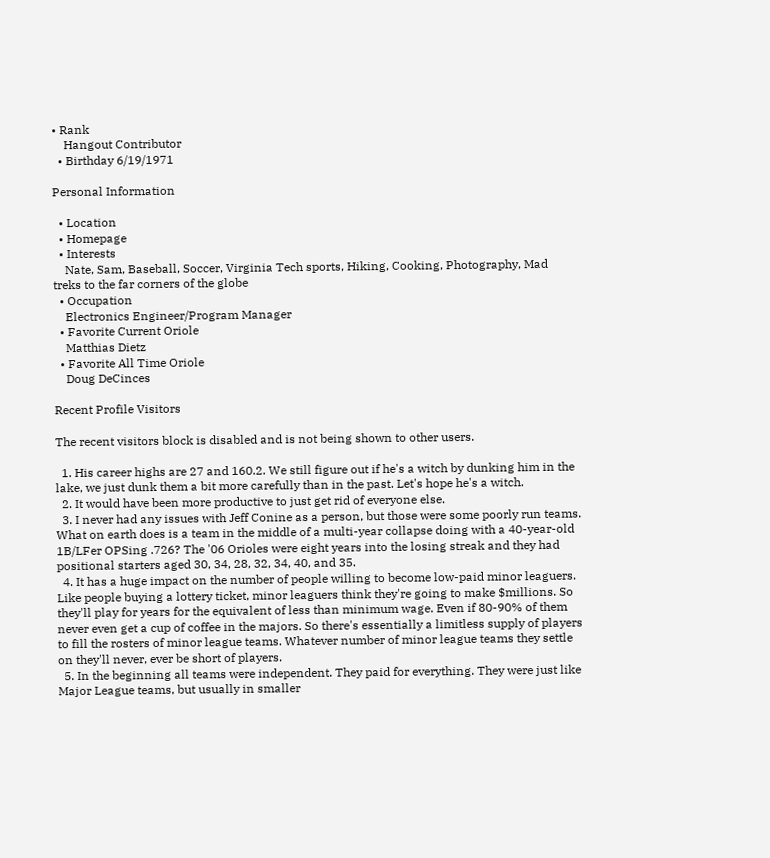• Rank
    Hangout Contributor
  • Birthday 6/19/1971

Personal Information

  • Location
  • Homepage
  • Interests
    Nate, Sam, Baseball, Soccer, Virginia Tech sports, Hiking, Cooking, Photography, Mad treks to the far corners of the globe
  • Occupation
    Electronics Engineer/Program Manager
  • Favorite Current Oriole
    Matthias Dietz
  • Favorite All Time Oriole
    Doug DeCinces

Recent Profile Visitors

The recent visitors block is disabled and is not being shown to other users.

  1. His career highs are 27 and 160.2. We still figure out if he's a witch by dunking him in the lake, we just dunk them a bit more carefully than in the past. Let's hope he's a witch.
  2. It would have been more productive to just get rid of everyone else.
  3. I never had any issues with Jeff Conine as a person, but those were some poorly run teams. What on earth does is a team in the middle of a multi-year collapse doing with a 40-year-old 1B/LFer OPSing .726? The '06 Orioles were eight years into the losing streak and they had positional starters aged 30, 34, 28, 32, 34, 40, and 35.
  4. It has a huge impact on the number of people willing to become low-paid minor leaguers. Like people buying a lottery ticket, minor leaguers think they're going to make $millions. So they'll play for years for the equivalent of less than minimum wage. Even if 80-90% of them never even get a cup of coffee in the majors. So there's essentially a limitless supply of players to fill the rosters of minor league teams. Whatever number of minor league teams they settle on they'll never, ever be short of players.
  5. In the beginning all teams were independent. They paid for everything. They were just like Major League teams, but usually in smaller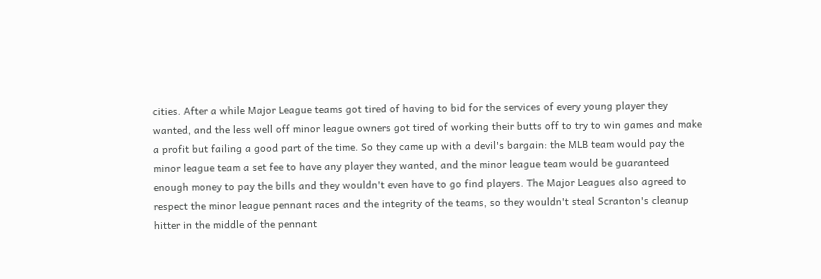cities. After a while Major League teams got tired of having to bid for the services of every young player they wanted, and the less well off minor league owners got tired of working their butts off to try to win games and make a profit but failing a good part of the time. So they came up with a devil's bargain: the MLB team would pay the minor league team a set fee to have any player they wanted, and the minor league team would be guaranteed enough money to pay the bills and they wouldn't even have to go find players. The Major Leagues also agreed to respect the minor league pennant races and the integrity of the teams, so they wouldn't steal Scranton's cleanup hitter in the middle of the pennant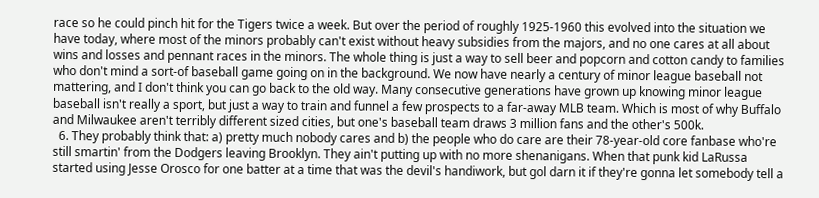race so he could pinch hit for the Tigers twice a week. But over the period of roughly 1925-1960 this evolved into the situation we have today, where most of the minors probably can't exist without heavy subsidies from the majors, and no one cares at all about wins and losses and pennant races in the minors. The whole thing is just a way to sell beer and popcorn and cotton candy to families who don't mind a sort-of baseball game going on in the background. We now have nearly a century of minor league baseball not mattering, and I don't think you can go back to the old way. Many consecutive generations have grown up knowing minor league baseball isn't really a sport, but just a way to train and funnel a few prospects to a far-away MLB team. Which is most of why Buffalo and Milwaukee aren't terribly different sized cities, but one's baseball team draws 3 million fans and the other's 500k.
  6. They probably think that: a) pretty much nobody cares and b) the people who do care are their 78-year-old core fanbase who're still smartin' from the Dodgers leaving Brooklyn. They ain't putting up with no more shenanigans. When that punk kid LaRussa started using Jesse Orosco for one batter at a time that was the devil's handiwork, but gol darn it if they're gonna let somebody tell a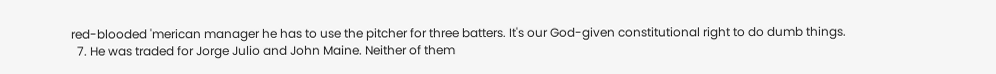red-blooded 'merican manager he has to use the pitcher for three batters. It's our God-given constitutional right to do dumb things.
  7. He was traded for Jorge Julio and John Maine. Neither of them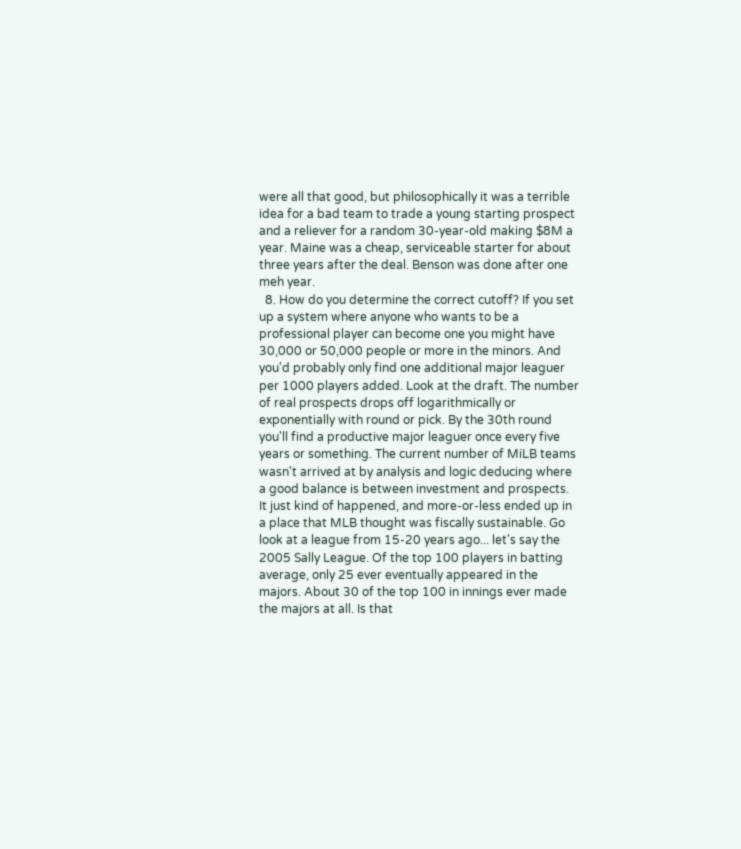were all that good, but philosophically it was a terrible idea for a bad team to trade a young starting prospect and a reliever for a random 30-year-old making $8M a year. Maine was a cheap, serviceable starter for about three years after the deal. Benson was done after one meh year.
  8. How do you determine the correct cutoff? If you set up a system where anyone who wants to be a professional player can become one you might have 30,000 or 50,000 people or more in the minors. And you'd probably only find one additional major leaguer per 1000 players added. Look at the draft. The number of real prospects drops off logarithmically or exponentially with round or pick. By the 30th round you'll find a productive major leaguer once every five years or something. The current number of MiLB teams wasn't arrived at by analysis and logic deducing where a good balance is between investment and prospects. It just kind of happened, and more-or-less ended up in a place that MLB thought was fiscally sustainable. Go look at a league from 15-20 years ago... let's say the 2005 Sally League. Of the top 100 players in batting average, only 25 ever eventually appeared in the majors. About 30 of the top 100 in innings ever made the majors at all. Is that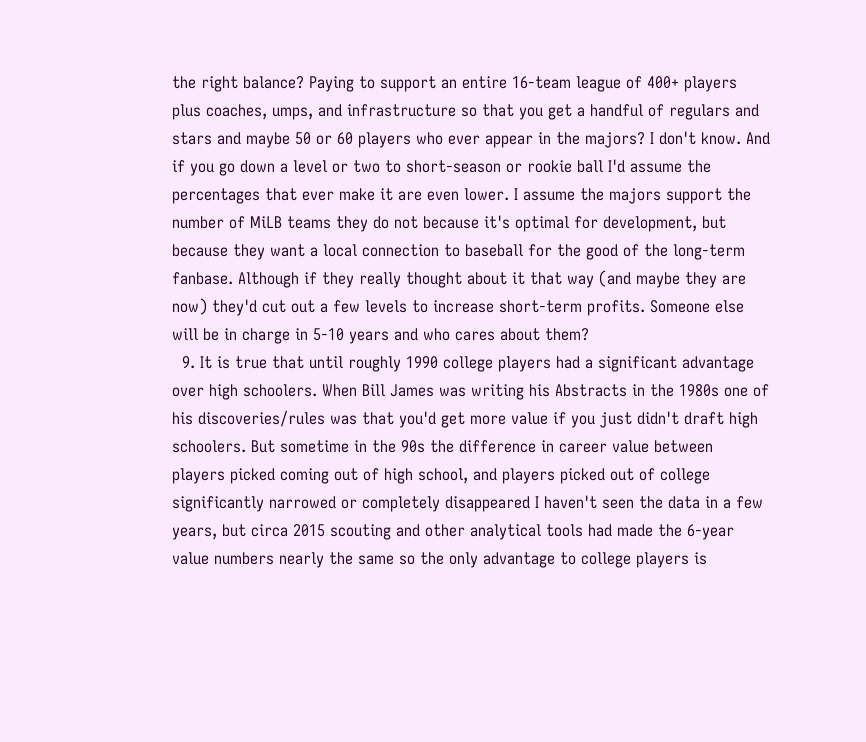the right balance? Paying to support an entire 16-team league of 400+ players plus coaches, umps, and infrastructure so that you get a handful of regulars and stars and maybe 50 or 60 players who ever appear in the majors? I don't know. And if you go down a level or two to short-season or rookie ball I'd assume the percentages that ever make it are even lower. I assume the majors support the number of MiLB teams they do not because it's optimal for development, but because they want a local connection to baseball for the good of the long-term fanbase. Although if they really thought about it that way (and maybe they are now) they'd cut out a few levels to increase short-term profits. Someone else will be in charge in 5-10 years and who cares about them?
  9. It is true that until roughly 1990 college players had a significant advantage over high schoolers. When Bill James was writing his Abstracts in the 1980s one of his discoveries/rules was that you'd get more value if you just didn't draft high schoolers. But sometime in the 90s the difference in career value between players picked coming out of high school, and players picked out of college significantly narrowed or completely disappeared I haven't seen the data in a few years, but circa 2015 scouting and other analytical tools had made the 6-year value numbers nearly the same so the only advantage to college players is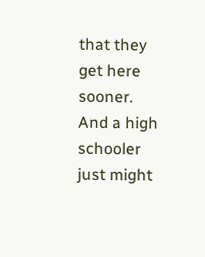that they get here sooner. And a high schooler just might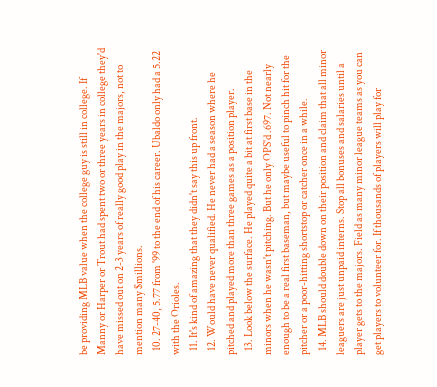be providing MLB value when the college guy is still in college. If Manny or Harper or Trout had spent two or three years in college they'd have missed out on 2-3 years of really good play in the majors, not to mention many $millions.
  10. 27-40, 5.77 from '99 to the end of his career. Ubaldo only had a 5.22 with the Orioles.
  11. It's kind of amazing that they didn't say this up front.
  12. Would have never qualified. He never had a season where he pitched and played more than three games as a position player.
  13. Look below the surface. He played quite a bit at first base in the minors when he wasn't pitching. But he only OPS'd .697. Not nearly enough to be a real first baseman, but maybe useful to pinch hit for the pitcher or a poor-hitting shortstop or catcher once in a while.
  14. MLB should double down on their position and claim that all minor leaguers are just unpaid interns. Stop all bonuses and salaries until a player gets to the majors. Field as many minor league teams as you can get players to volunteer for. If thousands of players will play for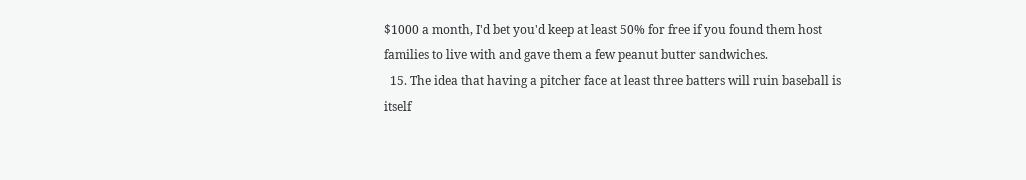$1000 a month, I'd bet you'd keep at least 50% for free if you found them host families to live with and gave them a few peanut butter sandwiches.
  15. The idea that having a pitcher face at least three batters will ruin baseball is itself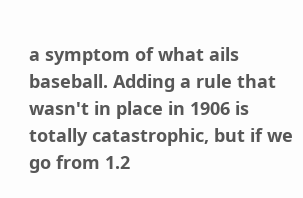a symptom of what ails baseball. Adding a rule that wasn't in place in 1906 is totally catastrophic, but if we go from 1.2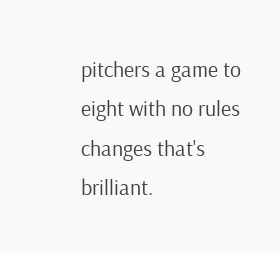pitchers a game to eight with no rules changes that's brilliant.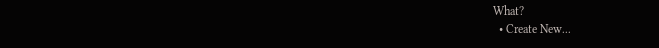What?
  • Create New...